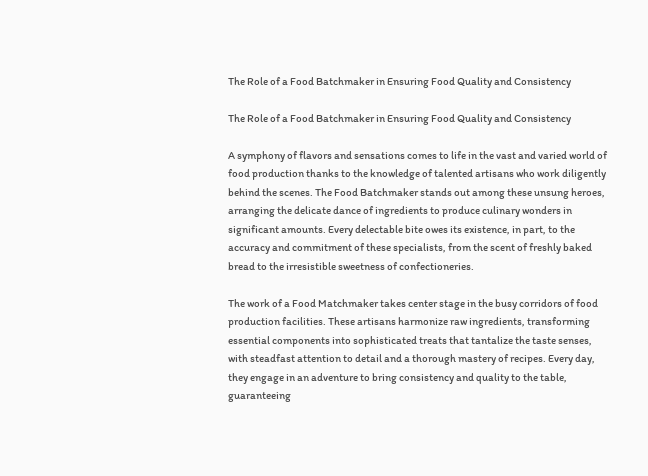The Role of a Food Batchmaker in Ensuring Food Quality and Consistency

The Role of a Food Batchmaker in Ensuring Food Quality and Consistency

A symphony of flavors and sensations comes to life in the vast and varied world of food production thanks to the knowledge of talented artisans who work diligently behind the scenes. The Food Batchmaker stands out among these unsung heroes, arranging the delicate dance of ingredients to produce culinary wonders in significant amounts. Every delectable bite owes its existence, in part, to the accuracy and commitment of these specialists, from the scent of freshly baked bread to the irresistible sweetness of confectioneries.

The work of a Food Matchmaker takes center stage in the busy corridors of food production facilities. These artisans harmonize raw ingredients, transforming essential components into sophisticated treats that tantalize the taste senses, with steadfast attention to detail and a thorough mastery of recipes. Every day, they engage in an adventure to bring consistency and quality to the table, guaranteeing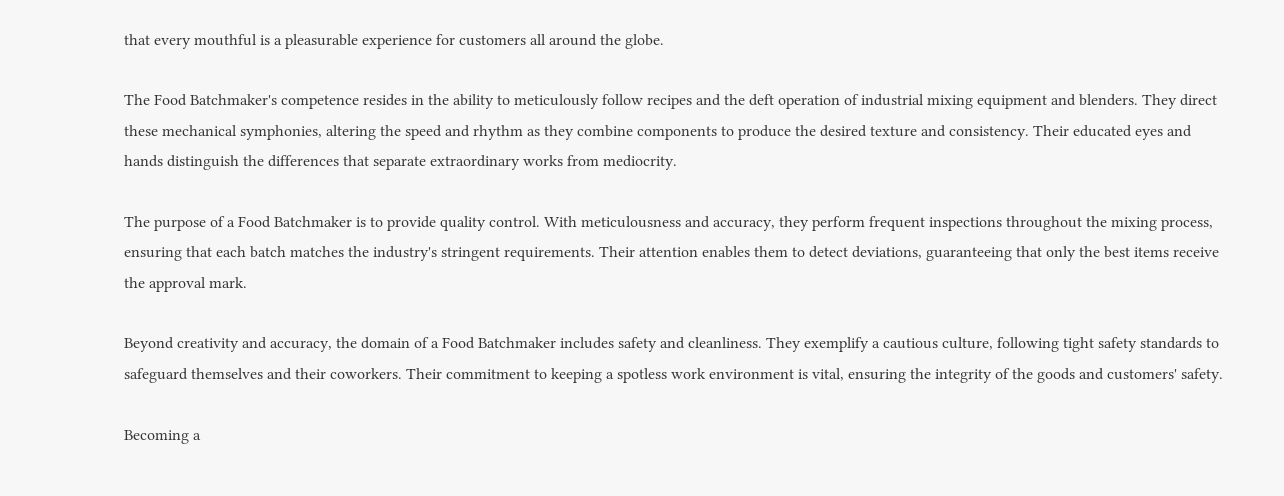that every mouthful is a pleasurable experience for customers all around the globe.

The Food Batchmaker's competence resides in the ability to meticulously follow recipes and the deft operation of industrial mixing equipment and blenders. They direct these mechanical symphonies, altering the speed and rhythm as they combine components to produce the desired texture and consistency. Their educated eyes and hands distinguish the differences that separate extraordinary works from mediocrity.

The purpose of a Food Batchmaker is to provide quality control. With meticulousness and accuracy, they perform frequent inspections throughout the mixing process, ensuring that each batch matches the industry's stringent requirements. Their attention enables them to detect deviations, guaranteeing that only the best items receive the approval mark.

Beyond creativity and accuracy, the domain of a Food Batchmaker includes safety and cleanliness. They exemplify a cautious culture, following tight safety standards to safeguard themselves and their coworkers. Their commitment to keeping a spotless work environment is vital, ensuring the integrity of the goods and customers' safety.

Becoming a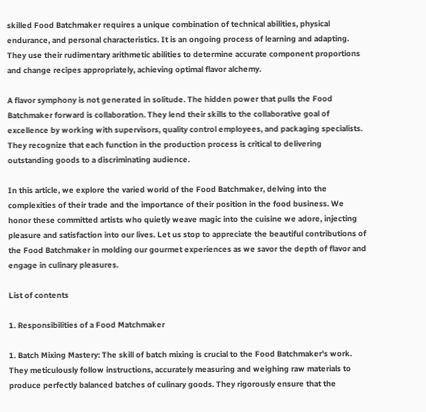skilled Food Batchmaker requires a unique combination of technical abilities, physical endurance, and personal characteristics. It is an ongoing process of learning and adapting. They use their rudimentary arithmetic abilities to determine accurate component proportions and change recipes appropriately, achieving optimal flavor alchemy.

A flavor symphony is not generated in solitude. The hidden power that pulls the Food Batchmaker forward is collaboration. They lend their skills to the collaborative goal of excellence by working with supervisors, quality control employees, and packaging specialists. They recognize that each function in the production process is critical to delivering outstanding goods to a discriminating audience.

In this article, we explore the varied world of the Food Batchmaker, delving into the complexities of their trade and the importance of their position in the food business. We honor these committed artists who quietly weave magic into the cuisine we adore, injecting pleasure and satisfaction into our lives. Let us stop to appreciate the beautiful contributions of the Food Batchmaker in molding our gourmet experiences as we savor the depth of flavor and engage in culinary pleasures.

List of contents

1. Responsibilities of a Food Matchmaker

1. Batch Mixing Mastery: The skill of batch mixing is crucial to the Food Batchmaker's work. They meticulously follow instructions, accurately measuring and weighing raw materials to produce perfectly balanced batches of culinary goods. They rigorously ensure that the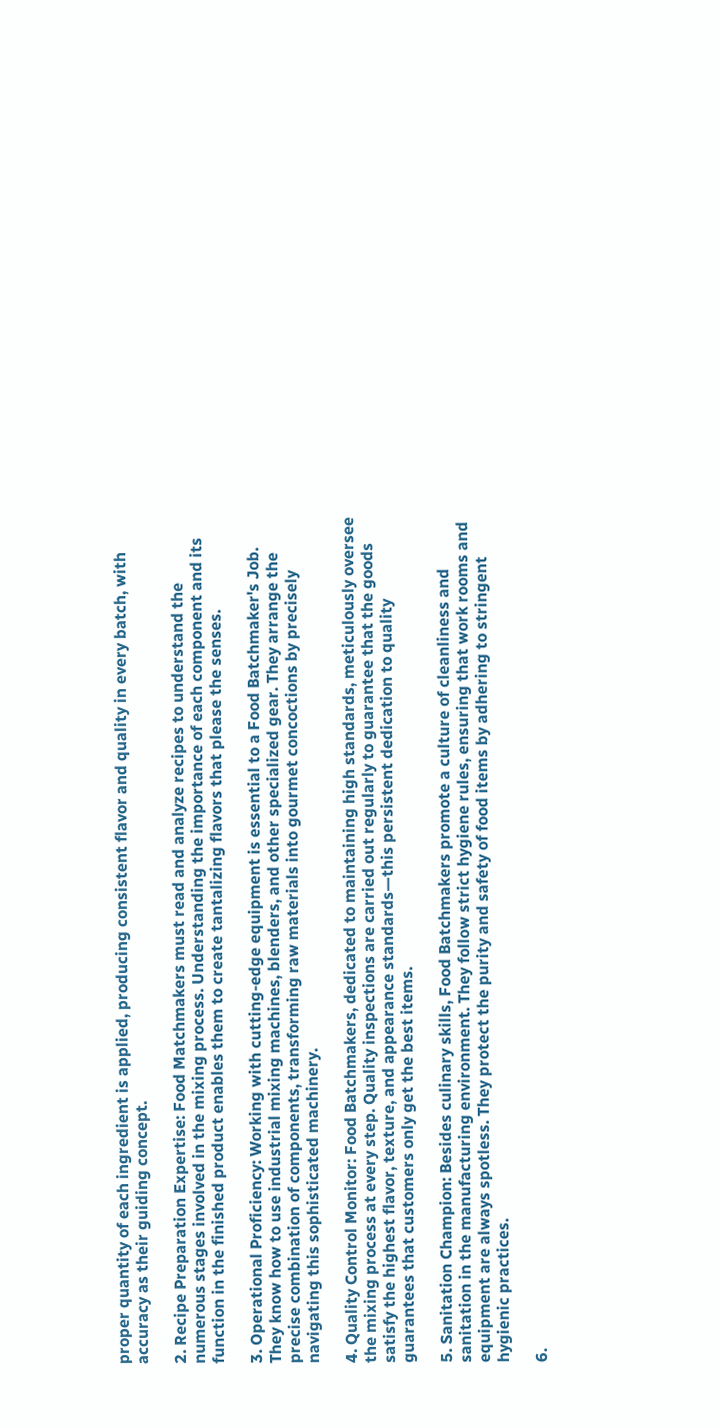proper quantity of each ingredient is applied, producing consistent flavor and quality in every batch, with accuracy as their guiding concept.

2. Recipe Preparation Expertise: Food Matchmakers must read and analyze recipes to understand the numerous stages involved in the mixing process. Understanding the importance of each component and its function in the finished product enables them to create tantalizing flavors that please the senses.

3. Operational Proficiency: Working with cutting-edge equipment is essential to a Food Batchmaker's Job. They know how to use industrial mixing machines, blenders, and other specialized gear. They arrange the precise combination of components, transforming raw materials into gourmet concoctions by precisely navigating this sophisticated machinery.

4. Quality Control Monitor: Food Batchmakers, dedicated to maintaining high standards, meticulously oversee the mixing process at every step. Quality inspections are carried out regularly to guarantee that the goods satisfy the highest flavor, texture, and appearance standards—this persistent dedication to quality guarantees that customers only get the best items.

5. Sanitation Champion: Besides culinary skills, Food Batchmakers promote a culture of cleanliness and sanitation in the manufacturing environment. They follow strict hygiene rules, ensuring that work rooms and equipment are always spotless. They protect the purity and safety of food items by adhering to stringent hygienic practices.

6.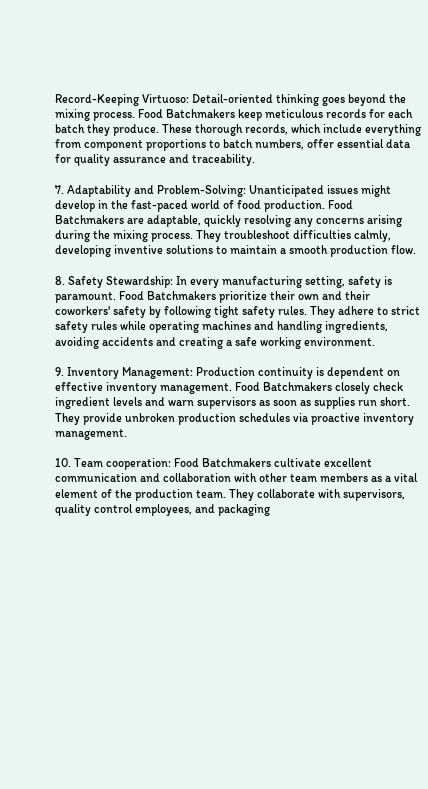Record-Keeping Virtuoso: Detail-oriented thinking goes beyond the mixing process. Food Batchmakers keep meticulous records for each batch they produce. These thorough records, which include everything from component proportions to batch numbers, offer essential data for quality assurance and traceability.

7. Adaptability and Problem-Solving: Unanticipated issues might develop in the fast-paced world of food production. Food Batchmakers are adaptable, quickly resolving any concerns arising during the mixing process. They troubleshoot difficulties calmly, developing inventive solutions to maintain a smooth production flow.

8. Safety Stewardship: In every manufacturing setting, safety is paramount. Food Batchmakers prioritize their own and their coworkers' safety by following tight safety rules. They adhere to strict safety rules while operating machines and handling ingredients, avoiding accidents and creating a safe working environment.

9. Inventory Management: Production continuity is dependent on effective inventory management. Food Batchmakers closely check ingredient levels and warn supervisors as soon as supplies run short. They provide unbroken production schedules via proactive inventory management.

10. Team cooperation: Food Batchmakers cultivate excellent communication and collaboration with other team members as a vital element of the production team. They collaborate with supervisors, quality control employees, and packaging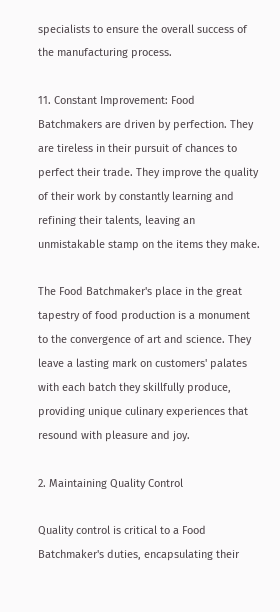specialists to ensure the overall success of the manufacturing process.

11. Constant Improvement: Food Batchmakers are driven by perfection. They are tireless in their pursuit of chances to perfect their trade. They improve the quality of their work by constantly learning and refining their talents, leaving an unmistakable stamp on the items they make.

The Food Batchmaker's place in the great tapestry of food production is a monument to the convergence of art and science. They leave a lasting mark on customers' palates with each batch they skillfully produce, providing unique culinary experiences that resound with pleasure and joy.

2. Maintaining Quality Control

Quality control is critical to a Food Batchmaker's duties, encapsulating their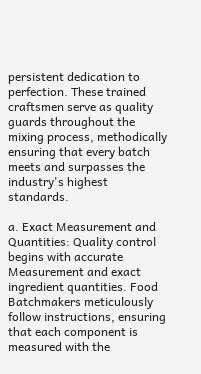persistent dedication to perfection. These trained craftsmen serve as quality guards throughout the mixing process, methodically ensuring that every batch meets and surpasses the industry's highest standards.

a. Exact Measurement and Quantities: Quality control begins with accurate Measurement and exact ingredient quantities. Food Batchmakers meticulously follow instructions, ensuring that each component is measured with the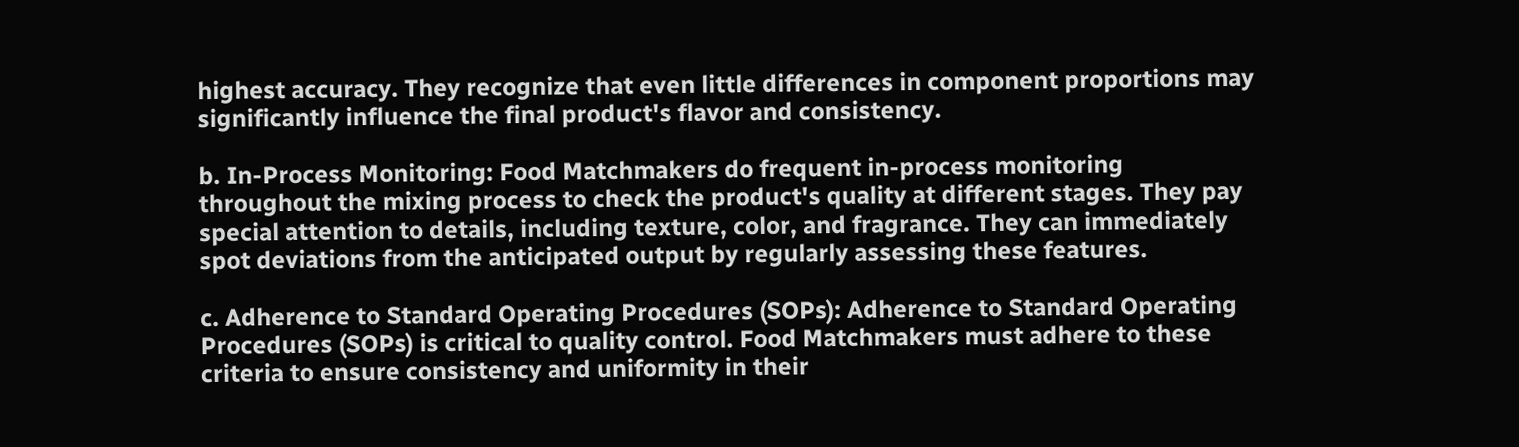highest accuracy. They recognize that even little differences in component proportions may significantly influence the final product's flavor and consistency.

b. In-Process Monitoring: Food Matchmakers do frequent in-process monitoring throughout the mixing process to check the product's quality at different stages. They pay special attention to details, including texture, color, and fragrance. They can immediately spot deviations from the anticipated output by regularly assessing these features.

c. Adherence to Standard Operating Procedures (SOPs): Adherence to Standard Operating Procedures (SOPs) is critical to quality control. Food Matchmakers must adhere to these criteria to ensure consistency and uniformity in their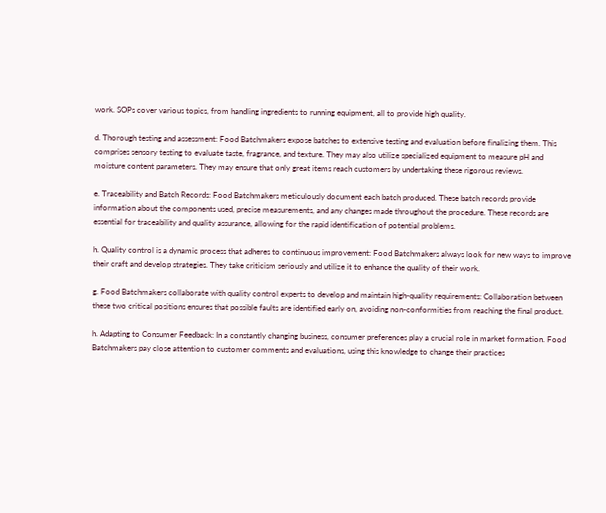work. SOPs cover various topics, from handling ingredients to running equipment, all to provide high quality.

d. Thorough testing and assessment: Food Batchmakers expose batches to extensive testing and evaluation before finalizing them. This comprises sensory testing to evaluate taste, fragrance, and texture. They may also utilize specialized equipment to measure pH and moisture content parameters. They may ensure that only great items reach customers by undertaking these rigorous reviews.

e. Traceability and Batch Records: Food Batchmakers meticulously document each batch produced. These batch records provide information about the components used, precise measurements, and any changes made throughout the procedure. These records are essential for traceability and quality assurance, allowing for the rapid identification of potential problems.

h. Quality control is a dynamic process that adheres to continuous improvement: Food Batchmakers always look for new ways to improve their craft and develop strategies. They take criticism seriously and utilize it to enhance the quality of their work.

g. Food Batchmakers collaborate with quality control experts to develop and maintain high-quality requirements: Collaboration between these two critical positions ensures that possible faults are identified early on, avoiding non-conformities from reaching the final product.

h. Adapting to Consumer Feedback: In a constantly changing business, consumer preferences play a crucial role in market formation. Food Batchmakers pay close attention to customer comments and evaluations, using this knowledge to change their practices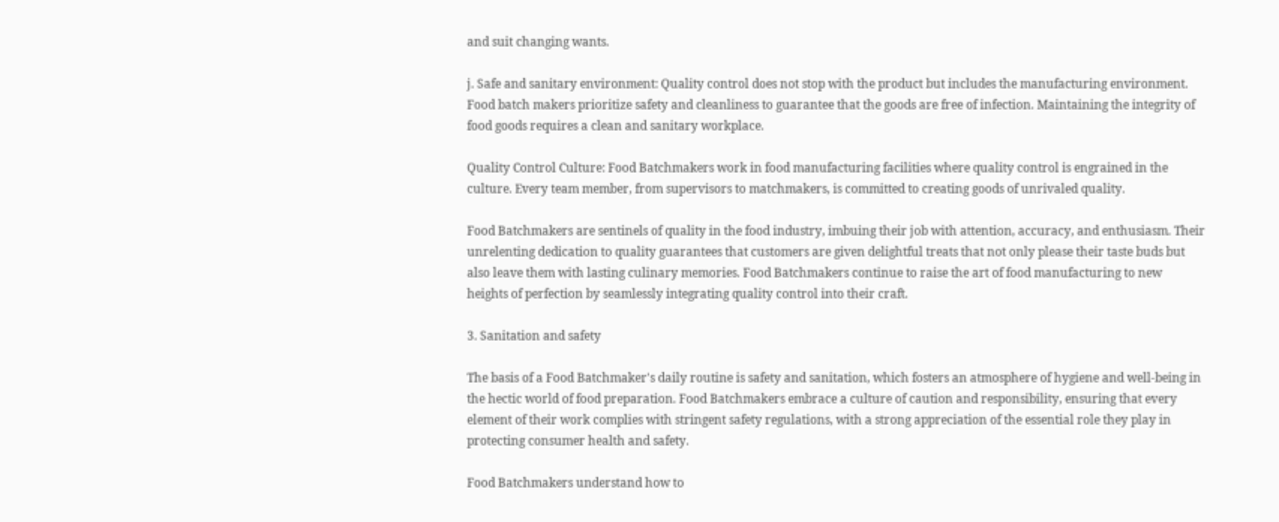and suit changing wants.

j. Safe and sanitary environment: Quality control does not stop with the product but includes the manufacturing environment. Food batch makers prioritize safety and cleanliness to guarantee that the goods are free of infection. Maintaining the integrity of food goods requires a clean and sanitary workplace.

Quality Control Culture: Food Batchmakers work in food manufacturing facilities where quality control is engrained in the culture. Every team member, from supervisors to matchmakers, is committed to creating goods of unrivaled quality.

Food Batchmakers are sentinels of quality in the food industry, imbuing their job with attention, accuracy, and enthusiasm. Their unrelenting dedication to quality guarantees that customers are given delightful treats that not only please their taste buds but also leave them with lasting culinary memories. Food Batchmakers continue to raise the art of food manufacturing to new heights of perfection by seamlessly integrating quality control into their craft.

3. Sanitation and safety

The basis of a Food Batchmaker's daily routine is safety and sanitation, which fosters an atmosphere of hygiene and well-being in the hectic world of food preparation. Food Batchmakers embrace a culture of caution and responsibility, ensuring that every element of their work complies with stringent safety regulations, with a strong appreciation of the essential role they play in protecting consumer health and safety.

Food Batchmakers understand how to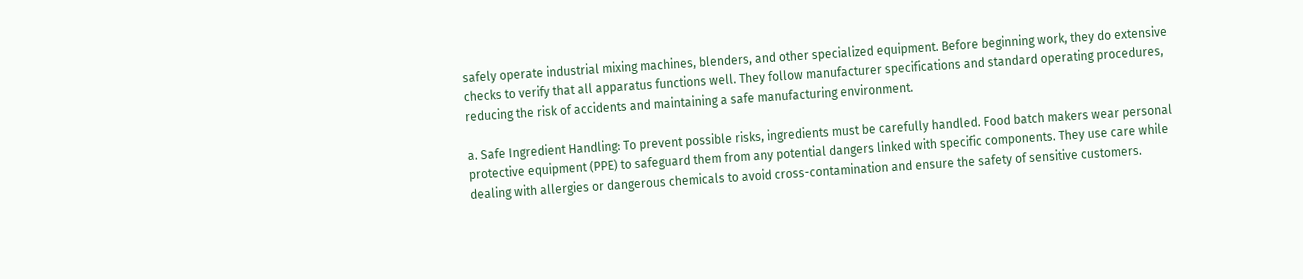safely operate industrial mixing machines, blenders, and other specialized equipment. Before beginning work, they do extensive checks to verify that all apparatus functions well. They follow manufacturer specifications and standard operating procedures, reducing the risk of accidents and maintaining a safe manufacturing environment.

a. Safe Ingredient Handling: To prevent possible risks, ingredients must be carefully handled. Food batch makers wear personal protective equipment (PPE) to safeguard them from any potential dangers linked with specific components. They use care while dealing with allergies or dangerous chemicals to avoid cross-contamination and ensure the safety of sensitive customers.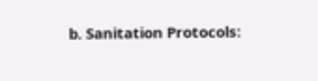b. Sanitation Protocols: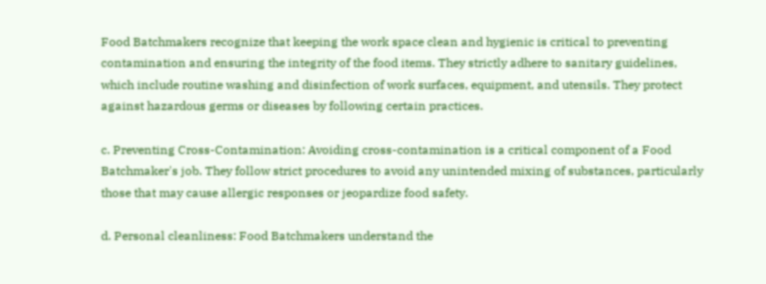Food Batchmakers recognize that keeping the work space clean and hygienic is critical to preventing contamination and ensuring the integrity of the food items. They strictly adhere to sanitary guidelines, which include routine washing and disinfection of work surfaces, equipment, and utensils. They protect against hazardous germs or diseases by following certain practices.

c. Preventing Cross-Contamination: Avoiding cross-contamination is a critical component of a Food Batchmaker's job. They follow strict procedures to avoid any unintended mixing of substances, particularly those that may cause allergic responses or jeopardize food safety.

d. Personal cleanliness: Food Batchmakers understand the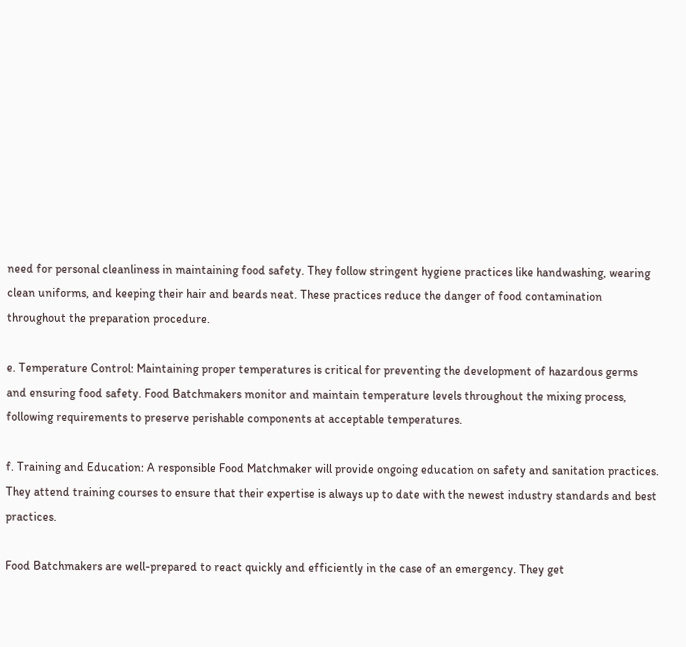need for personal cleanliness in maintaining food safety. They follow stringent hygiene practices like handwashing, wearing clean uniforms, and keeping their hair and beards neat. These practices reduce the danger of food contamination throughout the preparation procedure.

e. Temperature Control: Maintaining proper temperatures is critical for preventing the development of hazardous germs and ensuring food safety. Food Batchmakers monitor and maintain temperature levels throughout the mixing process, following requirements to preserve perishable components at acceptable temperatures.

f. Training and Education: A responsible Food Matchmaker will provide ongoing education on safety and sanitation practices. They attend training courses to ensure that their expertise is always up to date with the newest industry standards and best practices.

Food Batchmakers are well-prepared to react quickly and efficiently in the case of an emergency. They get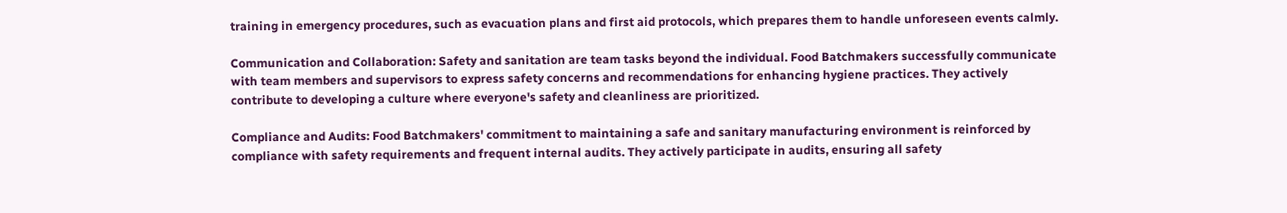training in emergency procedures, such as evacuation plans and first aid protocols, which prepares them to handle unforeseen events calmly.

Communication and Collaboration: Safety and sanitation are team tasks beyond the individual. Food Batchmakers successfully communicate with team members and supervisors to express safety concerns and recommendations for enhancing hygiene practices. They actively contribute to developing a culture where everyone's safety and cleanliness are prioritized.

Compliance and Audits: Food Batchmakers' commitment to maintaining a safe and sanitary manufacturing environment is reinforced by compliance with safety requirements and frequent internal audits. They actively participate in audits, ensuring all safety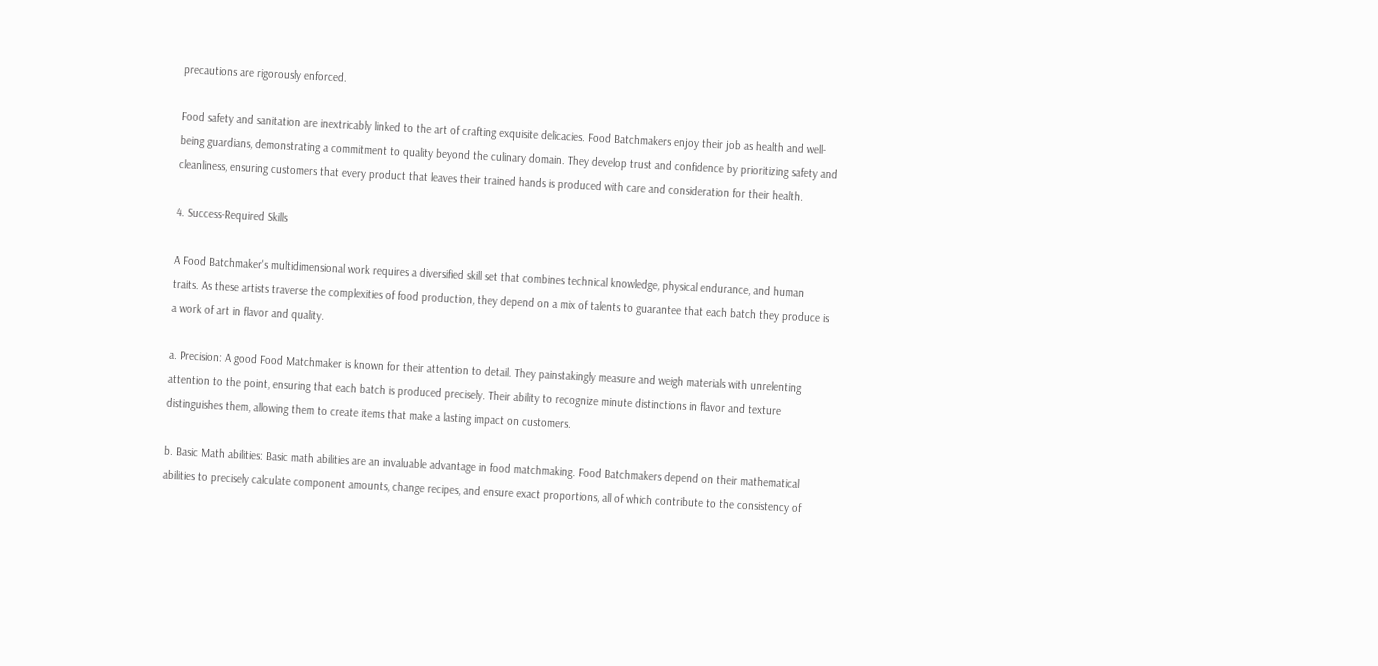precautions are rigorously enforced.

Food safety and sanitation are inextricably linked to the art of crafting exquisite delicacies. Food Batchmakers enjoy their job as health and well-being guardians, demonstrating a commitment to quality beyond the culinary domain. They develop trust and confidence by prioritizing safety and cleanliness, ensuring customers that every product that leaves their trained hands is produced with care and consideration for their health.

4. Success-Required Skills

A Food Batchmaker's multidimensional work requires a diversified skill set that combines technical knowledge, physical endurance, and human traits. As these artists traverse the complexities of food production, they depend on a mix of talents to guarantee that each batch they produce is a work of art in flavor and quality.

a. Precision: A good Food Matchmaker is known for their attention to detail. They painstakingly measure and weigh materials with unrelenting attention to the point, ensuring that each batch is produced precisely. Their ability to recognize minute distinctions in flavor and texture distinguishes them, allowing them to create items that make a lasting impact on customers.

b. Basic Math abilities: Basic math abilities are an invaluable advantage in food matchmaking. Food Batchmakers depend on their mathematical abilities to precisely calculate component amounts, change recipes, and ensure exact proportions, all of which contribute to the consistency of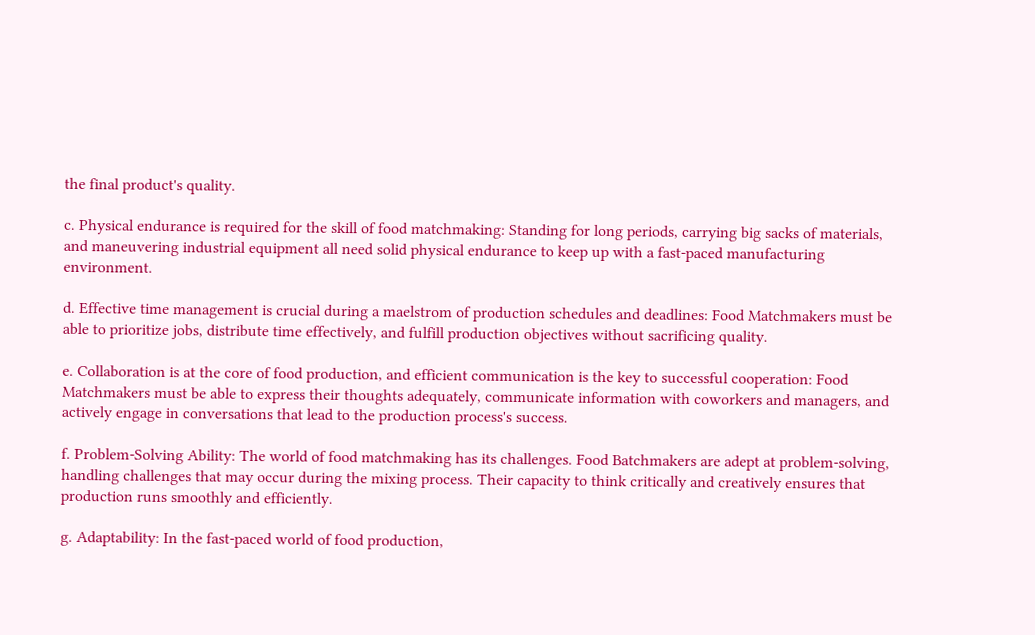the final product's quality.

c. Physical endurance is required for the skill of food matchmaking: Standing for long periods, carrying big sacks of materials, and maneuvering industrial equipment all need solid physical endurance to keep up with a fast-paced manufacturing environment.

d. Effective time management is crucial during a maelstrom of production schedules and deadlines: Food Matchmakers must be able to prioritize jobs, distribute time effectively, and fulfill production objectives without sacrificing quality.

e. Collaboration is at the core of food production, and efficient communication is the key to successful cooperation: Food Matchmakers must be able to express their thoughts adequately, communicate information with coworkers and managers, and actively engage in conversations that lead to the production process's success.

f. Problem-Solving Ability: The world of food matchmaking has its challenges. Food Batchmakers are adept at problem-solving, handling challenges that may occur during the mixing process. Their capacity to think critically and creatively ensures that production runs smoothly and efficiently.

g. Adaptability: In the fast-paced world of food production,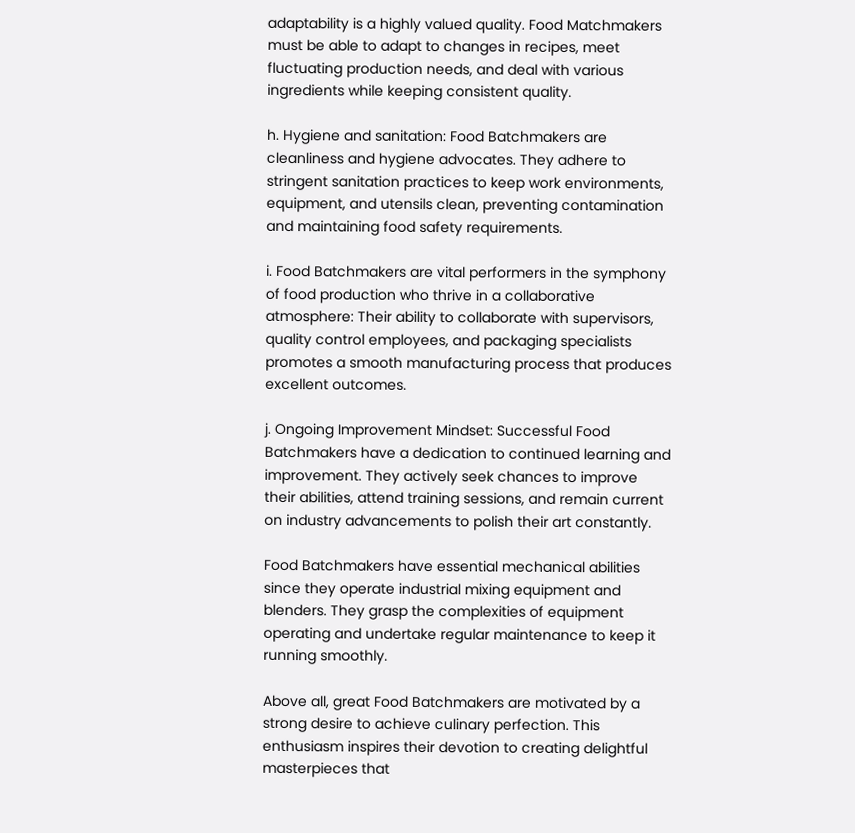adaptability is a highly valued quality. Food Matchmakers must be able to adapt to changes in recipes, meet fluctuating production needs, and deal with various ingredients while keeping consistent quality.

h. Hygiene and sanitation: Food Batchmakers are cleanliness and hygiene advocates. They adhere to stringent sanitation practices to keep work environments, equipment, and utensils clean, preventing contamination and maintaining food safety requirements.

i. Food Batchmakers are vital performers in the symphony of food production who thrive in a collaborative atmosphere: Their ability to collaborate with supervisors, quality control employees, and packaging specialists promotes a smooth manufacturing process that produces excellent outcomes.

j. Ongoing Improvement Mindset: Successful Food Batchmakers have a dedication to continued learning and improvement. They actively seek chances to improve their abilities, attend training sessions, and remain current on industry advancements to polish their art constantly.

Food Batchmakers have essential mechanical abilities since they operate industrial mixing equipment and blenders. They grasp the complexities of equipment operating and undertake regular maintenance to keep it running smoothly.

Above all, great Food Batchmakers are motivated by a strong desire to achieve culinary perfection. This enthusiasm inspires their devotion to creating delightful masterpieces that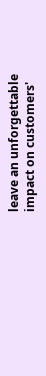leave an unforgettable impact on customers'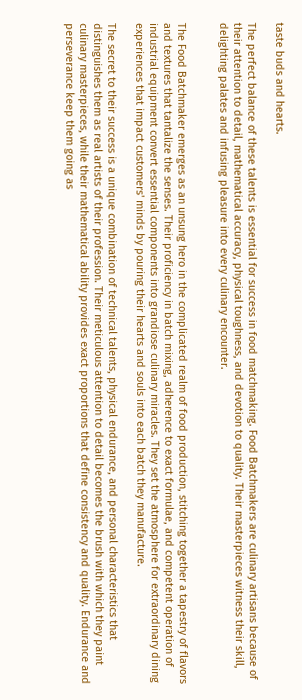taste buds and hearts.

The perfect balance of these talents is essential for success in food matchmaking. Food Batchmakers are culinary artisans because of their attention to detail, mathematical accuracy, physical toughness, and devotion to quality. Their masterpieces witness their skill, delighting palates and infusing pleasure into every culinary encounter.


The Food Batchmaker emerges as an unsung hero in the complicated realm of food production, stitching together a tapestry of flavors and textures that tantalize the senses. Their proficiency in batch mixing, adherence to exact formulae, and competent operation of industrial equipment convert essential components into grandiose culinary miracles. They set the atmosphere for extraordinary dining experiences that impact customers' minds by pouring their hearts and souls into each batch they manufacture.

The secret to their success is a unique combination of technical talents, physical endurance, and personal characteristics that distinguishes them as real artists of their profession. Their meticulous attention to detail becomes the brush with which they paint culinary masterpieces, while their mathematical ability provides exact proportions that define consistency and quality. Endurance and perseverance keep them going as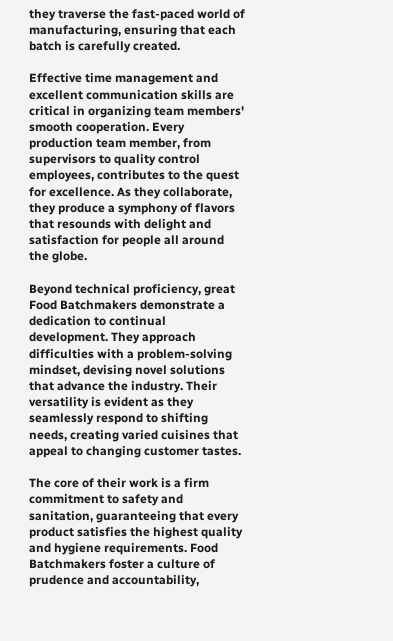they traverse the fast-paced world of manufacturing, ensuring that each batch is carefully created.

Effective time management and excellent communication skills are critical in organizing team members' smooth cooperation. Every production team member, from supervisors to quality control employees, contributes to the quest for excellence. As they collaborate, they produce a symphony of flavors that resounds with delight and satisfaction for people all around the globe.

Beyond technical proficiency, great Food Batchmakers demonstrate a dedication to continual development. They approach difficulties with a problem-solving mindset, devising novel solutions that advance the industry. Their versatility is evident as they seamlessly respond to shifting needs, creating varied cuisines that appeal to changing customer tastes.

The core of their work is a firm commitment to safety and sanitation, guaranteeing that every product satisfies the highest quality and hygiene requirements. Food Batchmakers foster a culture of prudence and accountability,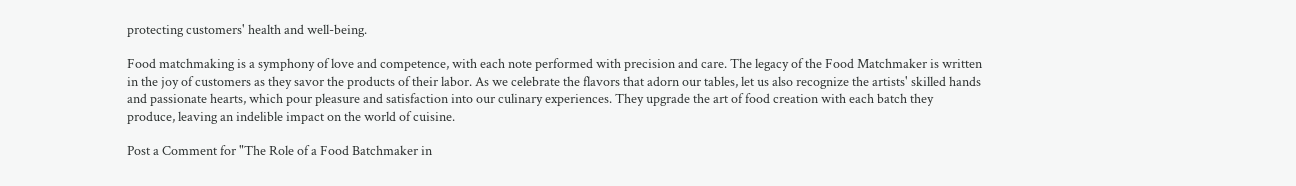protecting customers' health and well-being.

Food matchmaking is a symphony of love and competence, with each note performed with precision and care. The legacy of the Food Matchmaker is written in the joy of customers as they savor the products of their labor. As we celebrate the flavors that adorn our tables, let us also recognize the artists' skilled hands and passionate hearts, which pour pleasure and satisfaction into our culinary experiences. They upgrade the art of food creation with each batch they produce, leaving an indelible impact on the world of cuisine.

Post a Comment for "The Role of a Food Batchmaker in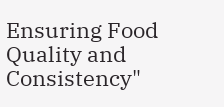Ensuring Food Quality and Consistency"